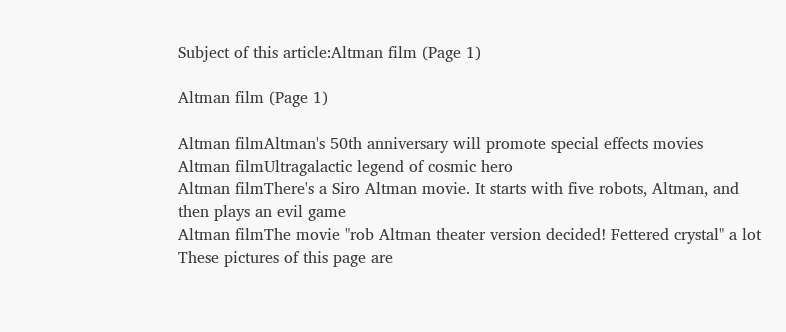Subject of this article:Altman film (Page 1)

Altman film (Page 1)

Altman filmAltman's 50th anniversary will promote special effects movies
Altman filmUltragalactic legend of cosmic hero
Altman filmThere's a Siro Altman movie. It starts with five robots, Altman, and then plays an evil game
Altman filmThe movie "rob Altman theater version decided! Fettered crystal" a lot
These pictures of this page are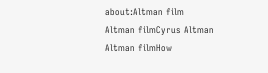about:Altman film
Altman filmCyrus Altman
Altman filmHow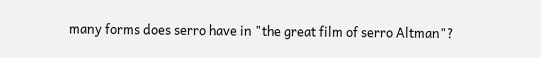many forms does serro have in "the great film of serro Altman"?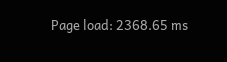Page load: 2368.65 ms